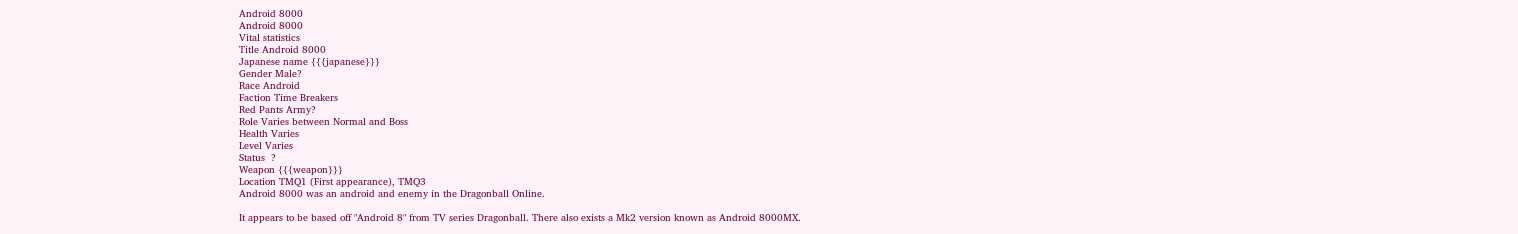Android 8000
Android 8000
Vital statistics
Title Android 8000
Japanese name {{{japanese}}}
Gender Male?
Race Android
Faction Time Breakers
Red Pants Army?
Role Varies between Normal and Boss
Health Varies
Level Varies
Status  ?
Weapon {{{weapon}}}
Location TMQ1 (First appearance), TMQ3
Android 8000 was an android and enemy in the Dragonball Online.

It appears to be based off "Android 8" from TV series Dragonball. There also exists a Mk2 version known as Android 8000MX.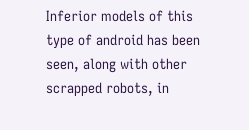Inferior models of this type of android has been seen, along with other scrapped robots, in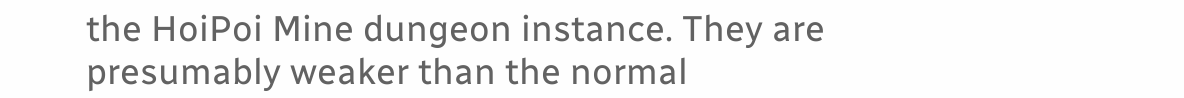the HoiPoi Mine dungeon instance. They are presumably weaker than the normal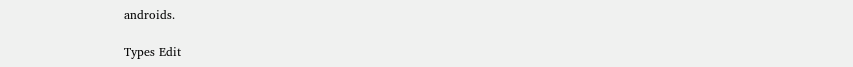androids.

Types Edit